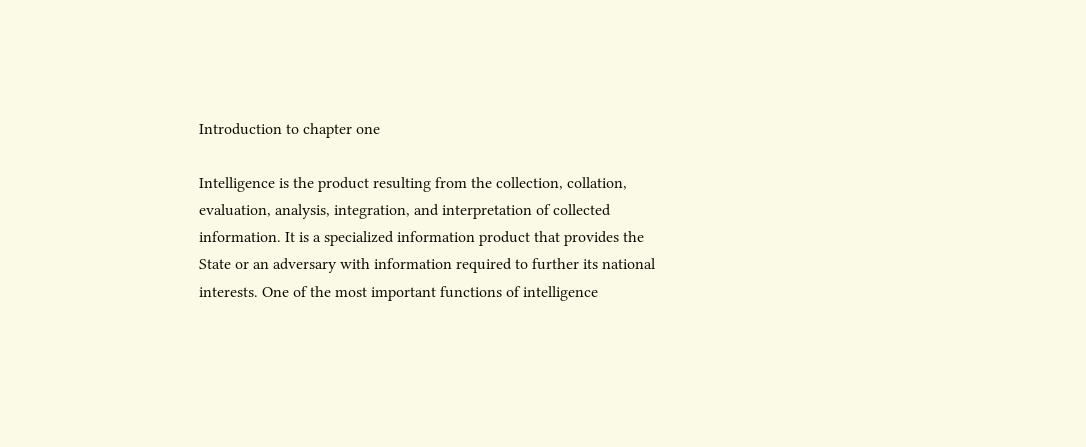Introduction to chapter one

Intelligence is the product resulting from the collection, collation, evaluation, analysis, integration, and interpretation of collected information. It is a specialized information product that provides the State or an adversary with information required to further its national interests. One of the most important functions of intelligence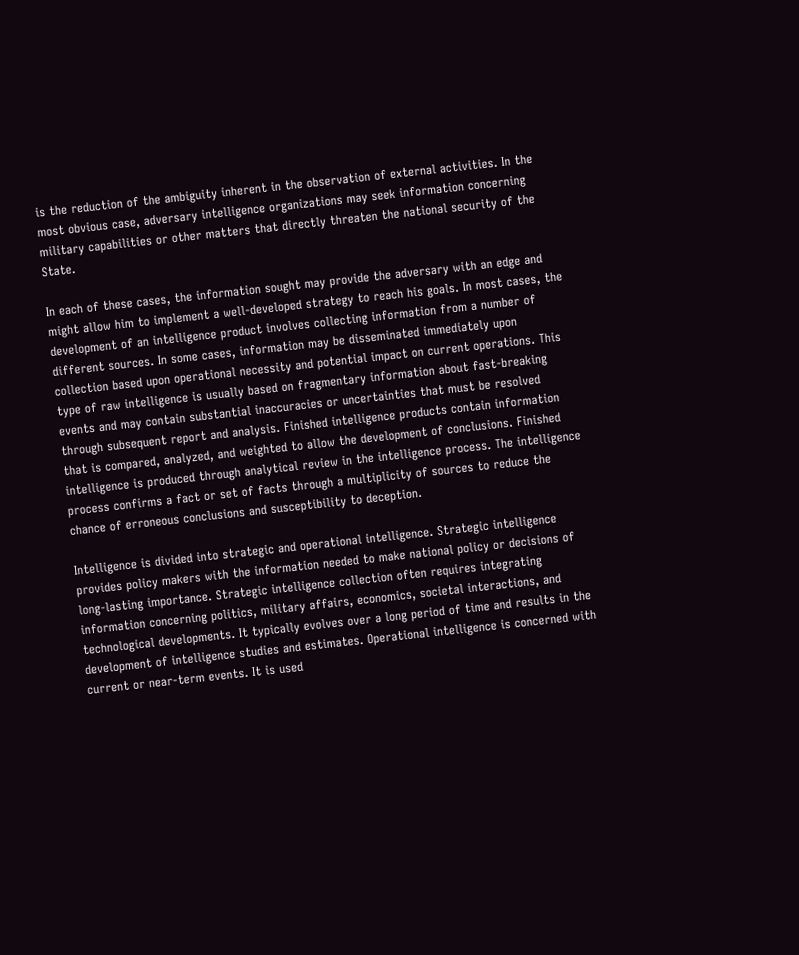is the reduction of the ambiguity inherent in the observation of external activities. In the most obvious case, adversary intelligence organizations may seek information concerning military capabilities or other matters that directly threaten the national security of the State.

In each of these cases, the information sought may provide the adversary with an edge and might allow him to implement a well-developed strategy to reach his goals. In most cases, the development of an intelligence product involves collecting information from a number of different sources. In some cases, information may be disseminated immediately upon collection based upon operational necessity and potential impact on current operations. This type of raw intelligence is usually based on fragmentary information about fast-breaking events and may contain substantial inaccuracies or uncertainties that must be resolved through subsequent report and analysis. Finished intelligence products contain information that is compared, analyzed, and weighted to allow the development of conclusions. Finished intelligence is produced through analytical review in the intelligence process. The intelligence process confirms a fact or set of facts through a multiplicity of sources to reduce the chance of erroneous conclusions and susceptibility to deception.

Intelligence is divided into strategic and operational intelligence. Strategic intelligence provides policy makers with the information needed to make national policy or decisions of long-lasting importance. Strategic intelligence collection often requires integrating information concerning politics, military affairs, economics, societal interactions, and technological developments. It typically evolves over a long period of time and results in the development of intelligence studies and estimates. Operational intelligence is concerned with current or near-term events. It is used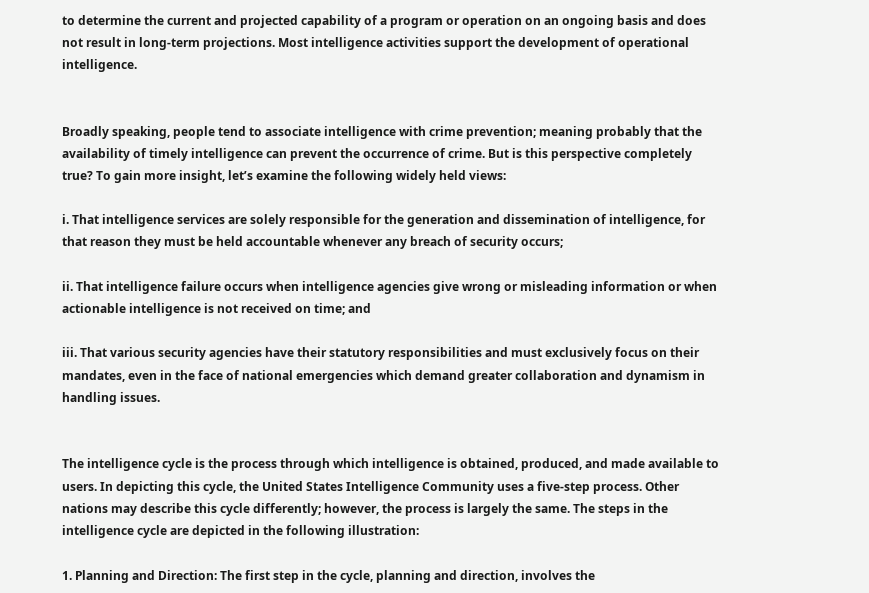to determine the current and projected capability of a program or operation on an ongoing basis and does not result in long-term projections. Most intelligence activities support the development of operational intelligence.


Broadly speaking, people tend to associate intelligence with crime prevention; meaning probably that the availability of timely intelligence can prevent the occurrence of crime. But is this perspective completely true? To gain more insight, let’s examine the following widely held views:

i. That intelligence services are solely responsible for the generation and dissemination of intelligence, for that reason they must be held accountable whenever any breach of security occurs;

ii. That intelligence failure occurs when intelligence agencies give wrong or misleading information or when actionable intelligence is not received on time; and

iii. That various security agencies have their statutory responsibilities and must exclusively focus on their mandates, even in the face of national emergencies which demand greater collaboration and dynamism in handling issues.


The intelligence cycle is the process through which intelligence is obtained, produced, and made available to users. In depicting this cycle, the United States Intelligence Community uses a five-step process. Other nations may describe this cycle differently; however, the process is largely the same. The steps in the intelligence cycle are depicted in the following illustration:

1. Planning and Direction: The first step in the cycle, planning and direction, involves the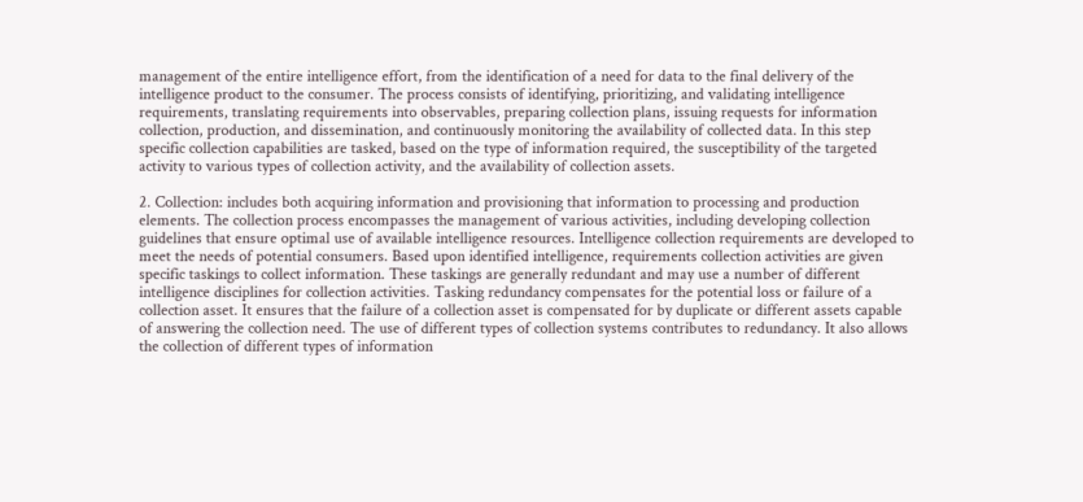management of the entire intelligence effort, from the identification of a need for data to the final delivery of the intelligence product to the consumer. The process consists of identifying, prioritizing, and validating intelligence requirements, translating requirements into observables, preparing collection plans, issuing requests for information collection, production, and dissemination, and continuously monitoring the availability of collected data. In this step specific collection capabilities are tasked, based on the type of information required, the susceptibility of the targeted activity to various types of collection activity, and the availability of collection assets.

2. Collection: includes both acquiring information and provisioning that information to processing and production elements. The collection process encompasses the management of various activities, including developing collection guidelines that ensure optimal use of available intelligence resources. Intelligence collection requirements are developed to meet the needs of potential consumers. Based upon identified intelligence, requirements collection activities are given specific taskings to collect information. These taskings are generally redundant and may use a number of different intelligence disciplines for collection activities. Tasking redundancy compensates for the potential loss or failure of a collection asset. It ensures that the failure of a collection asset is compensated for by duplicate or different assets capable of answering the collection need. The use of different types of collection systems contributes to redundancy. It also allows the collection of different types of information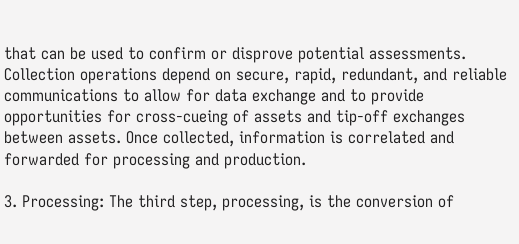that can be used to confirm or disprove potential assessments. Collection operations depend on secure, rapid, redundant, and reliable communications to allow for data exchange and to provide opportunities for cross-cueing of assets and tip-off exchanges between assets. Once collected, information is correlated and forwarded for processing and production.

3. Processing: The third step, processing, is the conversion of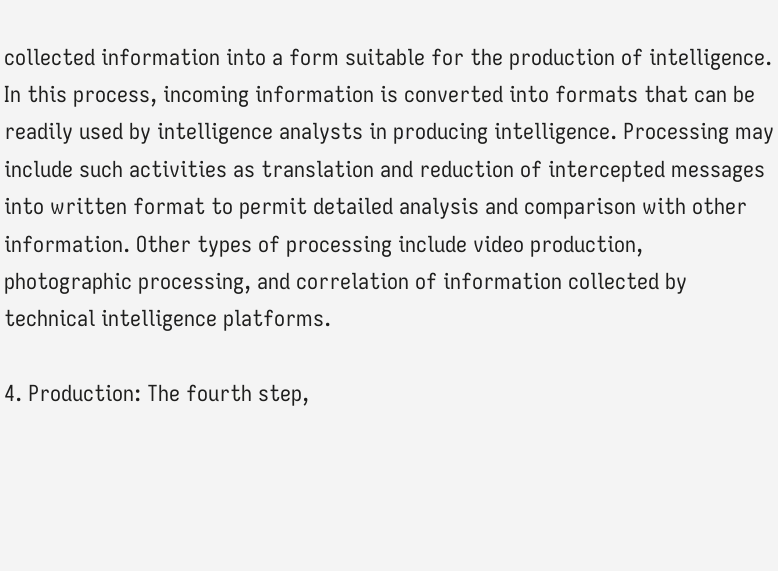collected information into a form suitable for the production of intelligence. In this process, incoming information is converted into formats that can be readily used by intelligence analysts in producing intelligence. Processing may include such activities as translation and reduction of intercepted messages into written format to permit detailed analysis and comparison with other information. Other types of processing include video production, photographic processing, and correlation of information collected by technical intelligence platforms.

4. Production: The fourth step,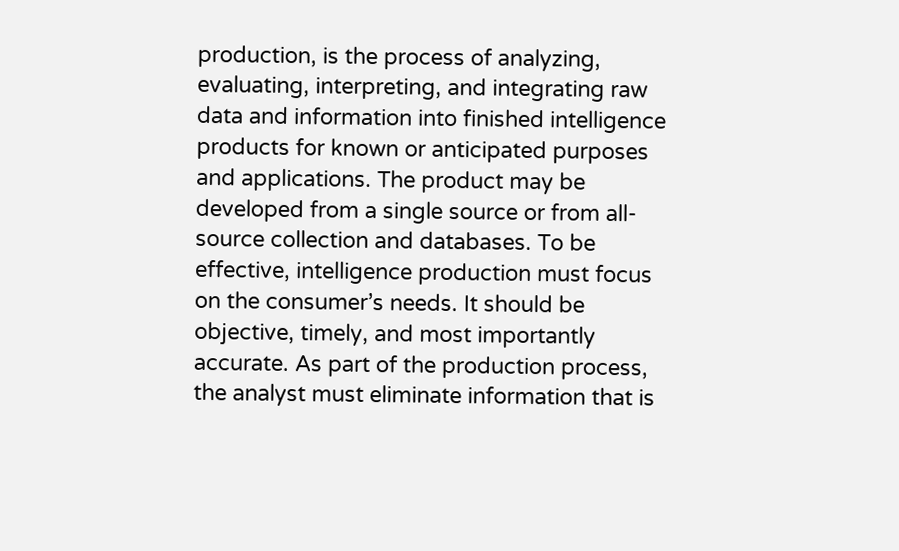production, is the process of analyzing, evaluating, interpreting, and integrating raw data and information into finished intelligence products for known or anticipated purposes and applications. The product may be developed from a single source or from all-source collection and databases. To be effective, intelligence production must focus on the consumer’s needs. It should be objective, timely, and most importantly accurate. As part of the production process, the analyst must eliminate information that is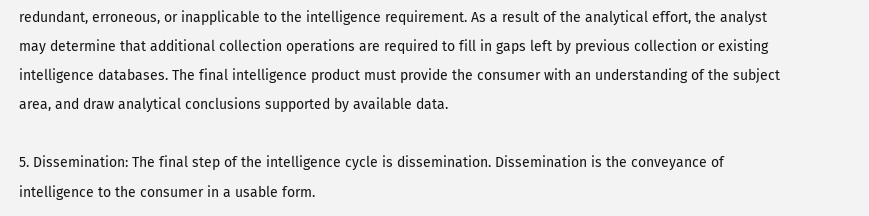redundant, erroneous, or inapplicable to the intelligence requirement. As a result of the analytical effort, the analyst may determine that additional collection operations are required to fill in gaps left by previous collection or existing intelligence databases. The final intelligence product must provide the consumer with an understanding of the subject area, and draw analytical conclusions supported by available data.

5. Dissemination: The final step of the intelligence cycle is dissemination. Dissemination is the conveyance of intelligence to the consumer in a usable form.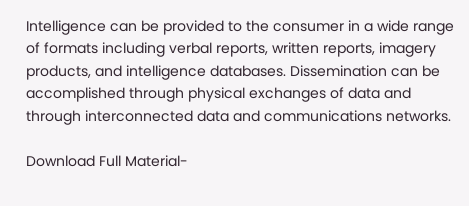Intelligence can be provided to the consumer in a wide range of formats including verbal reports, written reports, imagery products, and intelligence databases. Dissemination can be accomplished through physical exchanges of data and through interconnected data and communications networks.

Download Full Material-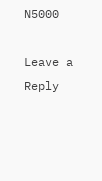N5000

Leave a Reply